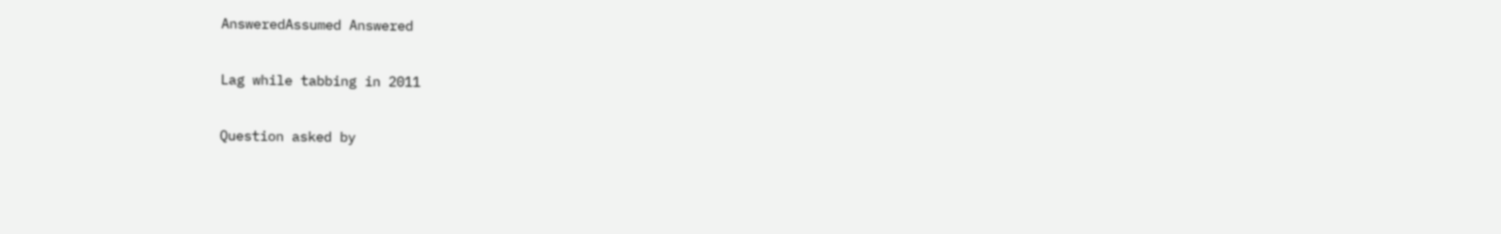AnsweredAssumed Answered

Lag while tabbing in 2011

Question asked by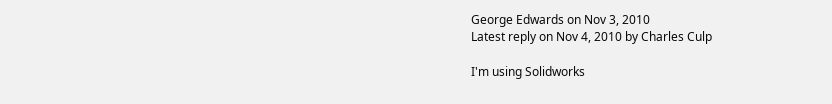George Edwards on Nov 3, 2010
Latest reply on Nov 4, 2010 by Charles Culp

I'm using Solidworks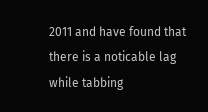2011 and have found that there is a noticable lag while tabbing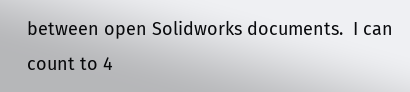between open Solidworks documents.  I can count to 4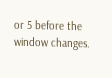or 5 before the window changes.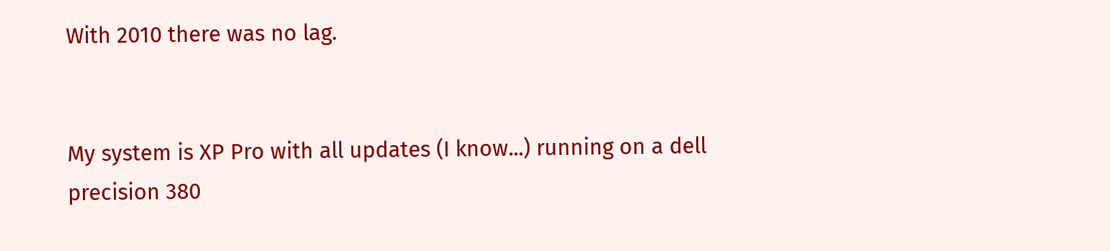With 2010 there was no lag.


My system is XP Pro with all updates (I know...) running on a dell precision 380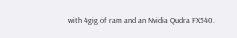with 4gig of ram and an Nvidia Qudra FX540.